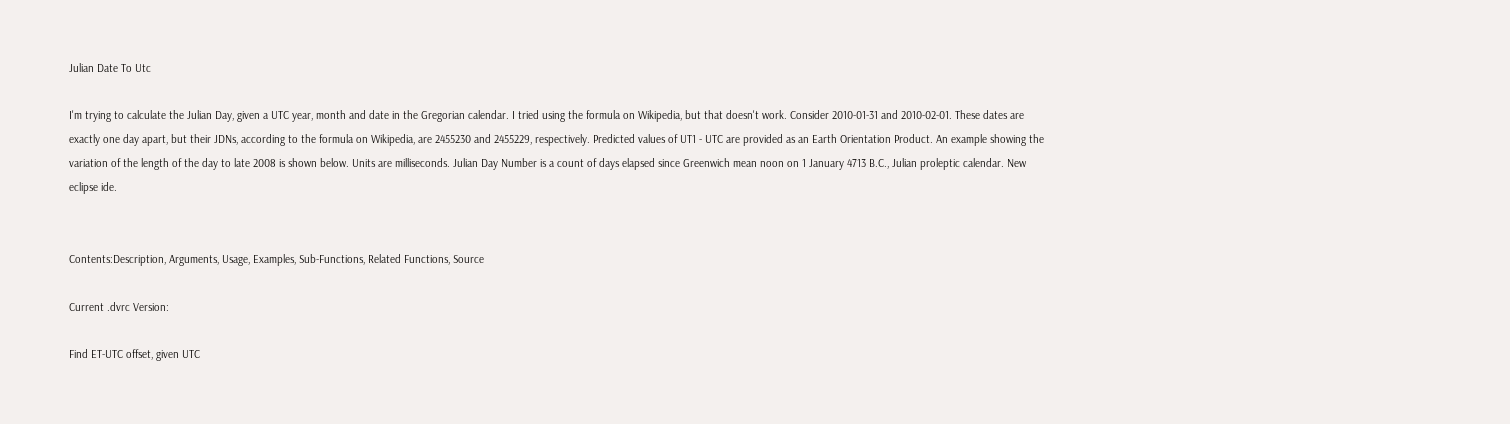Julian Date To Utc

I'm trying to calculate the Julian Day, given a UTC year, month and date in the Gregorian calendar. I tried using the formula on Wikipedia, but that doesn't work. Consider 2010-01-31 and 2010-02-01. These dates are exactly one day apart, but their JDNs, according to the formula on Wikipedia, are 2455230 and 2455229, respectively. Predicted values of UT1 - UTC are provided as an Earth Orientation Product. An example showing the variation of the length of the day to late 2008 is shown below. Units are milliseconds. Julian Day Number is a count of days elapsed since Greenwich mean noon on 1 January 4713 B.C., Julian proleptic calendar. New eclipse ide.


Contents:Description, Arguments, Usage, Examples, Sub-Functions, Related Functions, Source

Current .dvrc Version:

Find ET-UTC offset, given UTC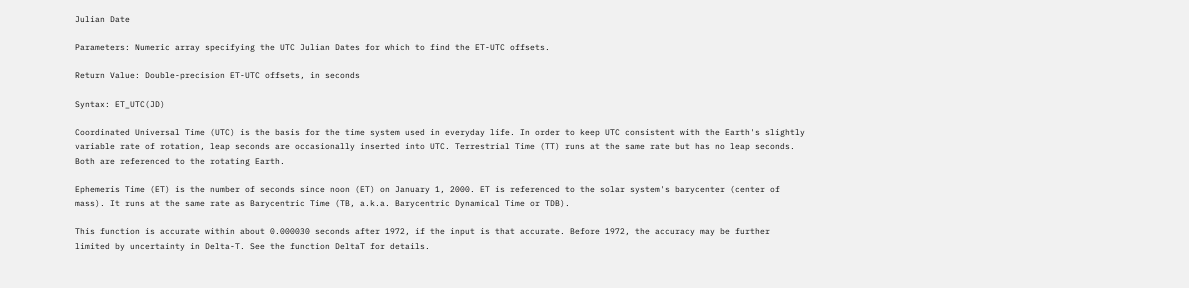Julian Date

Parameters: Numeric array specifying the UTC Julian Dates for which to find the ET-UTC offsets.

Return Value: Double-precision ET-UTC offsets, in seconds

Syntax: ET_UTC(JD)

Coordinated Universal Time (UTC) is the basis for the time system used in everyday life. In order to keep UTC consistent with the Earth's slightly variable rate of rotation, leap seconds are occasionally inserted into UTC. Terrestrial Time (TT) runs at the same rate but has no leap seconds. Both are referenced to the rotating Earth.

Ephemeris Time (ET) is the number of seconds since noon (ET) on January 1, 2000. ET is referenced to the solar system's barycenter (center of mass). It runs at the same rate as Barycentric Time (TB, a.k.a. Barycentric Dynamical Time or TDB).

This function is accurate within about 0.000030 seconds after 1972, if the input is that accurate. Before 1972, the accuracy may be further limited by uncertainty in Delta-T. See the function DeltaT for details.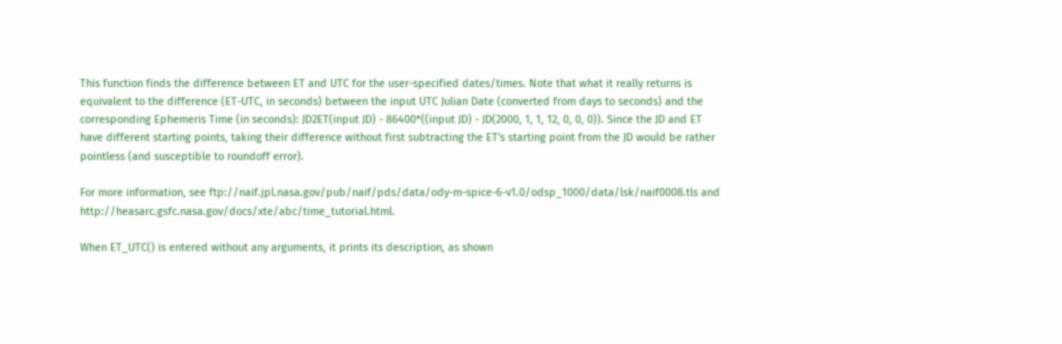This function finds the difference between ET and UTC for the user-specified dates/times. Note that what it really returns is equivalent to the difference (ET-UTC, in seconds) between the input UTC Julian Date (converted from days to seconds) and the corresponding Ephemeris Time (in seconds): JD2ET(input JD) - 86400*((input JD) - JD(2000, 1, 1, 12, 0, 0, 0)). Since the JD and ET have different starting points, taking their difference without first subtracting the ET's starting point from the JD would be rather pointless (and susceptible to roundoff error).

For more information, see ftp://naif.jpl.nasa.gov/pub/naif/pds/data/ody-m-spice-6-v1.0/odsp_1000/data/lsk/naif0008.tls and http://heasarc.gsfc.nasa.gov/docs/xte/abc/time_tutorial.html.

When ET_UTC() is entered without any arguments, it prints its description, as shown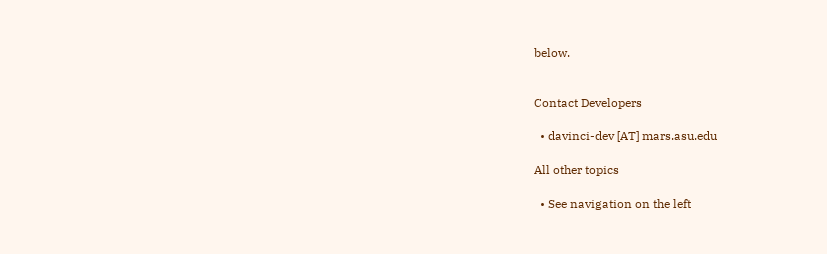below.


Contact Developers

  • davinci-dev [AT] mars.asu.edu

All other topics

  • See navigation on the left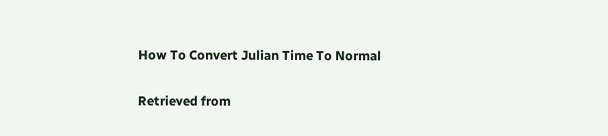How To Convert Julian Time To Normal

Retrieved from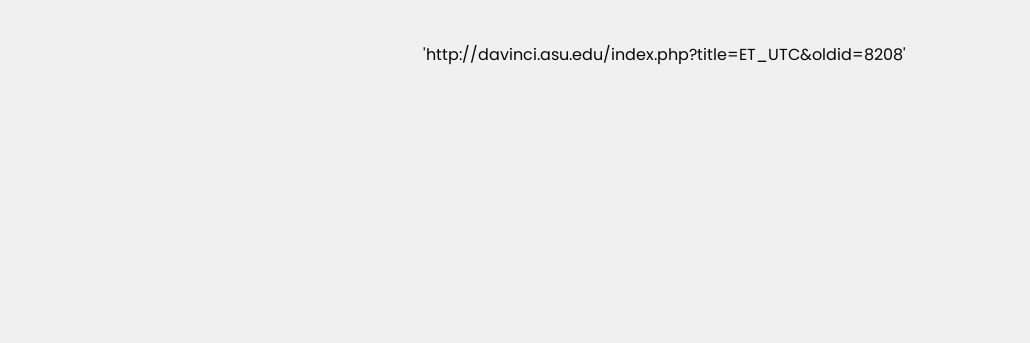'http://davinci.asu.edu/index.php?title=ET_UTC&oldid=8208'